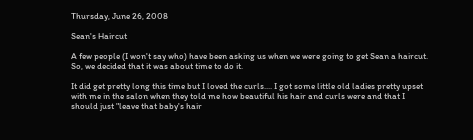Thursday, June 26, 2008

Sean's Haircut

A few people (I won't say who) have been asking us when we were going to get Sean a haircut. So, we decided that it was about time to do it.

It did get pretty long this time but I loved the curls.... I got some little old ladies pretty upset with me in the salon when they told me how beautiful his hair and curls were and that I should just "leave that baby's hair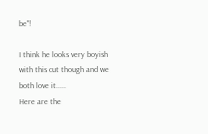be"!

I think he looks very boyish with this cut though and we both love it.....
Here are the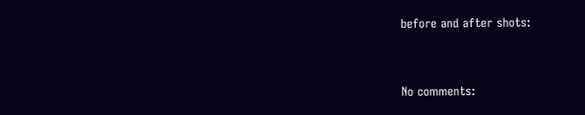before and after shots:


No comments: